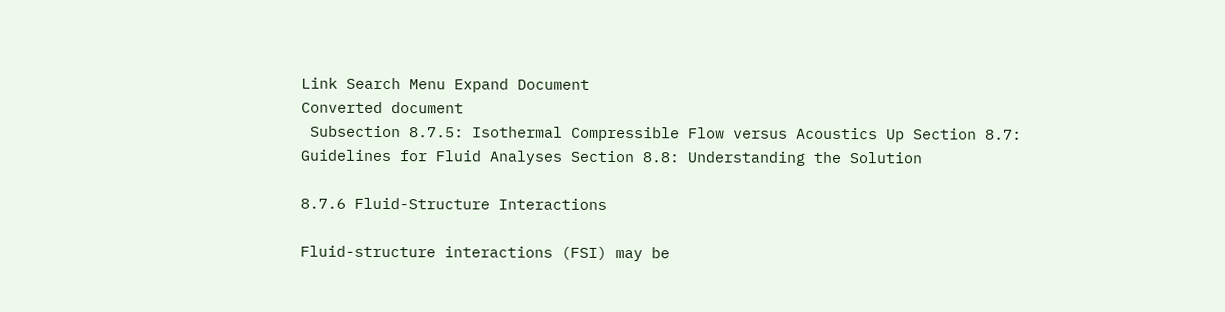Link Search Menu Expand Document
Converted document
 Subsection 8.7.5: Isothermal Compressible Flow versus Acoustics Up Section 8.7: Guidelines for Fluid Analyses Section 8.8: Understanding the Solution

8.7.6 Fluid-Structure Interactions

Fluid-structure interactions (FSI) may be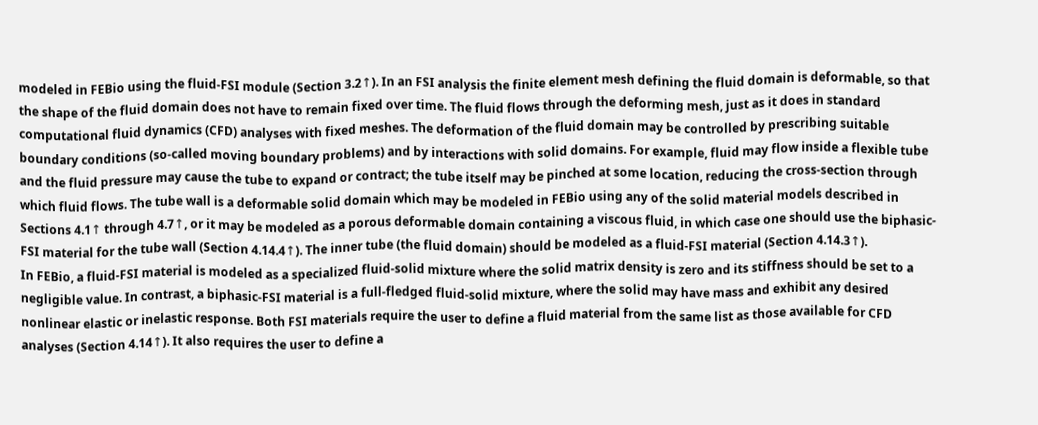modeled in FEBio using the fluid-FSI module (Section 3.2↑). In an FSI analysis the finite element mesh defining the fluid domain is deformable, so that the shape of the fluid domain does not have to remain fixed over time. The fluid flows through the deforming mesh, just as it does in standard computational fluid dynamics (CFD) analyses with fixed meshes. The deformation of the fluid domain may be controlled by prescribing suitable boundary conditions (so-called moving boundary problems) and by interactions with solid domains. For example, fluid may flow inside a flexible tube and the fluid pressure may cause the tube to expand or contract; the tube itself may be pinched at some location, reducing the cross-section through which fluid flows. The tube wall is a deformable solid domain which may be modeled in FEBio using any of the solid material models described in Sections 4.1↑ through 4.7↑, or it may be modeled as a porous deformable domain containing a viscous fluid, in which case one should use the biphasic-FSI material for the tube wall (Section 4.14.4↑). The inner tube (the fluid domain) should be modeled as a fluid-FSI material (Section 4.14.3↑).
In FEBio, a fluid-FSI material is modeled as a specialized fluid-solid mixture where the solid matrix density is zero and its stiffness should be set to a negligible value. In contrast, a biphasic-FSI material is a full-fledged fluid-solid mixture, where the solid may have mass and exhibit any desired nonlinear elastic or inelastic response. Both FSI materials require the user to define a fluid material from the same list as those available for CFD analyses (Section 4.14↑). It also requires the user to define a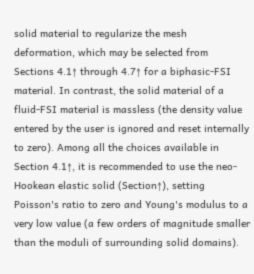solid material to regularize the mesh deformation, which may be selected from Sections 4.1↑ through 4.7↑ for a biphasic-FSI material. In contrast, the solid material of a fluid-FSI material is massless (the density value entered by the user is ignored and reset internally to zero). Among all the choices available in Section 4.1↑, it is recommended to use the neo-Hookean elastic solid (Section↑), setting Poisson's ratio to zero and Young's modulus to a very low value (a few orders of magnitude smaller than the moduli of surrounding solid domains).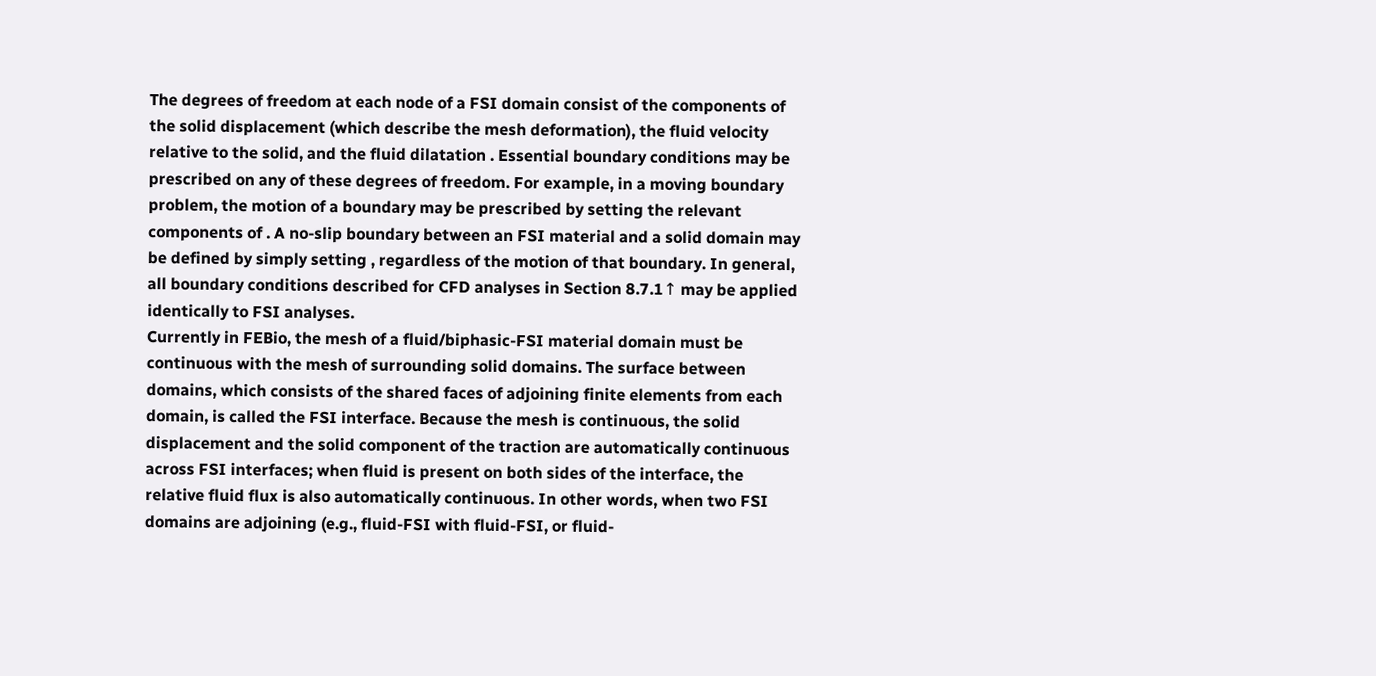The degrees of freedom at each node of a FSI domain consist of the components of the solid displacement (which describe the mesh deformation), the fluid velocity relative to the solid, and the fluid dilatation . Essential boundary conditions may be prescribed on any of these degrees of freedom. For example, in a moving boundary problem, the motion of a boundary may be prescribed by setting the relevant components of . A no-slip boundary between an FSI material and a solid domain may be defined by simply setting , regardless of the motion of that boundary. In general, all boundary conditions described for CFD analyses in Section 8.7.1↑ may be applied identically to FSI analyses.
Currently in FEBio, the mesh of a fluid/biphasic-FSI material domain must be continuous with the mesh of surrounding solid domains. The surface between domains, which consists of the shared faces of adjoining finite elements from each domain, is called the FSI interface. Because the mesh is continuous, the solid displacement and the solid component of the traction are automatically continuous across FSI interfaces; when fluid is present on both sides of the interface, the relative fluid flux is also automatically continuous. In other words, when two FSI domains are adjoining (e.g., fluid-FSI with fluid-FSI, or fluid-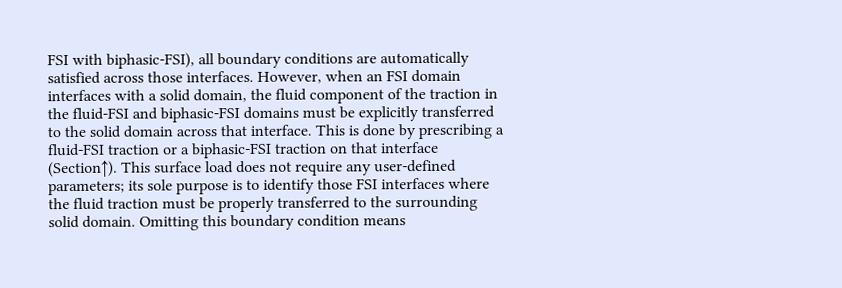FSI with biphasic-FSI), all boundary conditions are automatically satisfied across those interfaces. However, when an FSI domain interfaces with a solid domain, the fluid component of the traction in the fluid-FSI and biphasic-FSI domains must be explicitly transferred to the solid domain across that interface. This is done by prescribing a fluid-FSI traction or a biphasic-FSI traction on that interface (Section↑). This surface load does not require any user-defined parameters; its sole purpose is to identify those FSI interfaces where the fluid traction must be properly transferred to the surrounding solid domain. Omitting this boundary condition means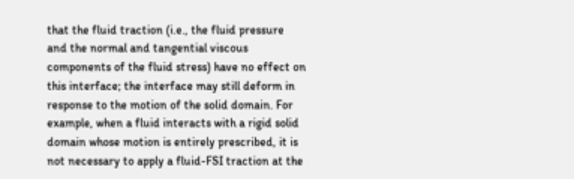that the fluid traction (i.e., the fluid pressure and the normal and tangential viscous components of the fluid stress) have no effect on this interface; the interface may still deform in response to the motion of the solid domain. For example, when a fluid interacts with a rigid solid domain whose motion is entirely prescribed, it is not necessary to apply a fluid-FSI traction at the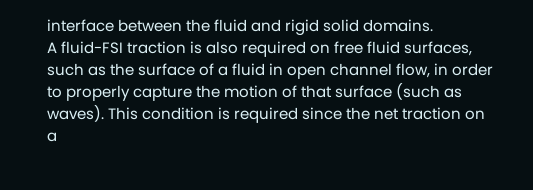interface between the fluid and rigid solid domains.
A fluid-FSI traction is also required on free fluid surfaces, such as the surface of a fluid in open channel flow, in order to properly capture the motion of that surface (such as waves). This condition is required since the net traction on a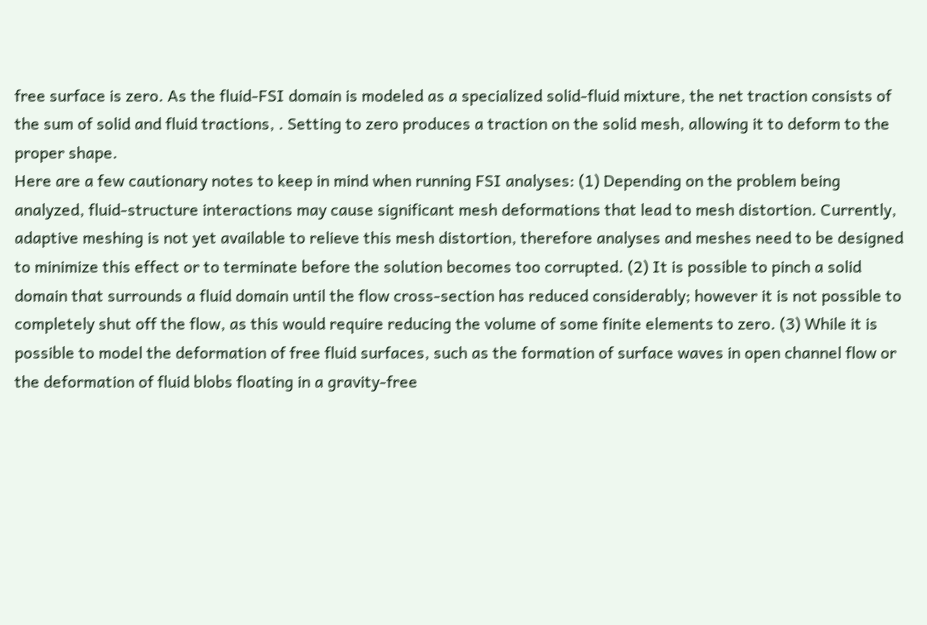free surface is zero. As the fluid-FSI domain is modeled as a specialized solid-fluid mixture, the net traction consists of the sum of solid and fluid tractions, . Setting to zero produces a traction on the solid mesh, allowing it to deform to the proper shape.
Here are a few cautionary notes to keep in mind when running FSI analyses: (1) Depending on the problem being analyzed, fluid-structure interactions may cause significant mesh deformations that lead to mesh distortion. Currently, adaptive meshing is not yet available to relieve this mesh distortion, therefore analyses and meshes need to be designed to minimize this effect or to terminate before the solution becomes too corrupted. (2) It is possible to pinch a solid domain that surrounds a fluid domain until the flow cross-section has reduced considerably; however it is not possible to completely shut off the flow, as this would require reducing the volume of some finite elements to zero. (3) While it is possible to model the deformation of free fluid surfaces, such as the formation of surface waves in open channel flow or the deformation of fluid blobs floating in a gravity-free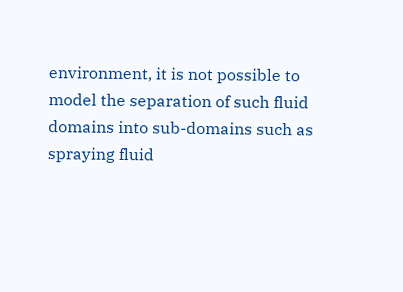environment, it is not possible to model the separation of such fluid domains into sub-domains such as spraying fluid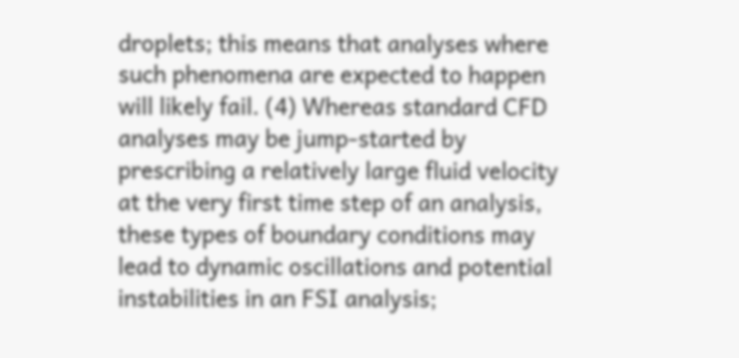droplets; this means that analyses where such phenomena are expected to happen will likely fail. (4) Whereas standard CFD analyses may be jump-started by prescribing a relatively large fluid velocity at the very first time step of an analysis, these types of boundary conditions may lead to dynamic oscillations and potential instabilities in an FSI analysis;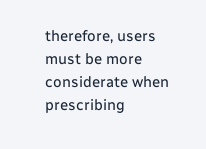therefore, users must be more considerate when prescribing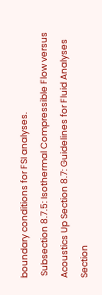boundary conditions for FSI analyses.
 Subsection 8.7.5: Isothermal Compressible Flow versus Acoustics Up Section 8.7: Guidelines for Fluid Analyses Section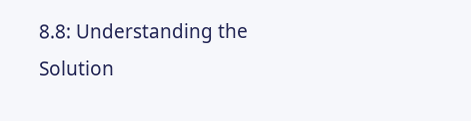8.8: Understanding the Solution